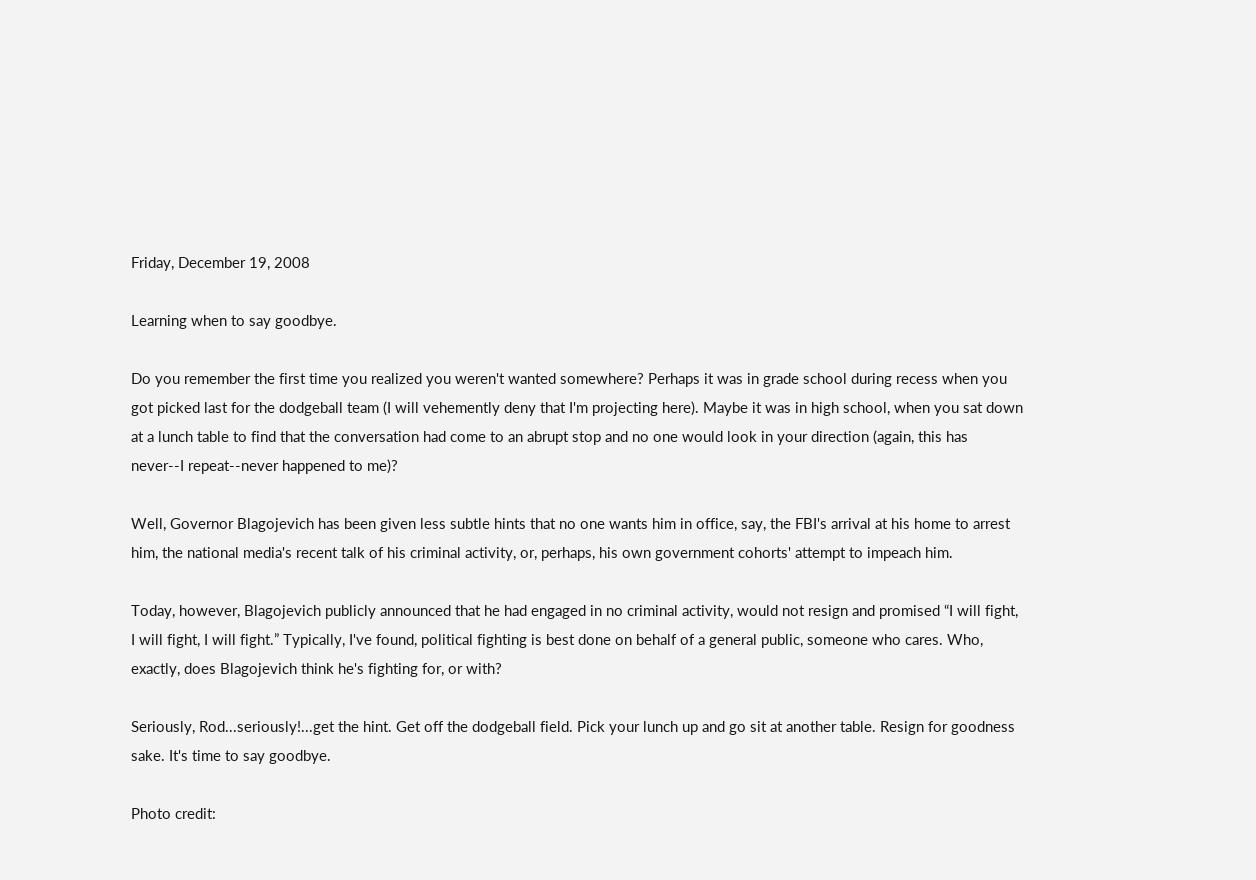Friday, December 19, 2008

Learning when to say goodbye.

Do you remember the first time you realized you weren't wanted somewhere? Perhaps it was in grade school during recess when you got picked last for the dodgeball team (I will vehemently deny that I'm projecting here). Maybe it was in high school, when you sat down at a lunch table to find that the conversation had come to an abrupt stop and no one would look in your direction (again, this has never--I repeat--never happened to me)?

Well, Governor Blagojevich has been given less subtle hints that no one wants him in office, say, the FBI's arrival at his home to arrest him, the national media's recent talk of his criminal activity, or, perhaps, his own government cohorts' attempt to impeach him.

Today, however, Blagojevich publicly announced that he had engaged in no criminal activity, would not resign and promised “I will fight, I will fight, I will fight.” Typically, I've found, political fighting is best done on behalf of a general public, someone who cares. Who, exactly, does Blagojevich think he's fighting for, or with?

Seriously, Rod...seriously!...get the hint. Get off the dodgeball field. Pick your lunch up and go sit at another table. Resign for goodness sake. It's time to say goodbye.

Photo credit: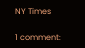NY Times

1 comment: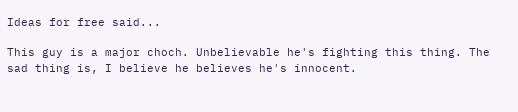Ideas for free said...

This guy is a major choch. Unbelievable he's fighting this thing. The sad thing is, I believe he believes he's innocent.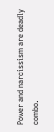Power and narcissism are deadly combo.